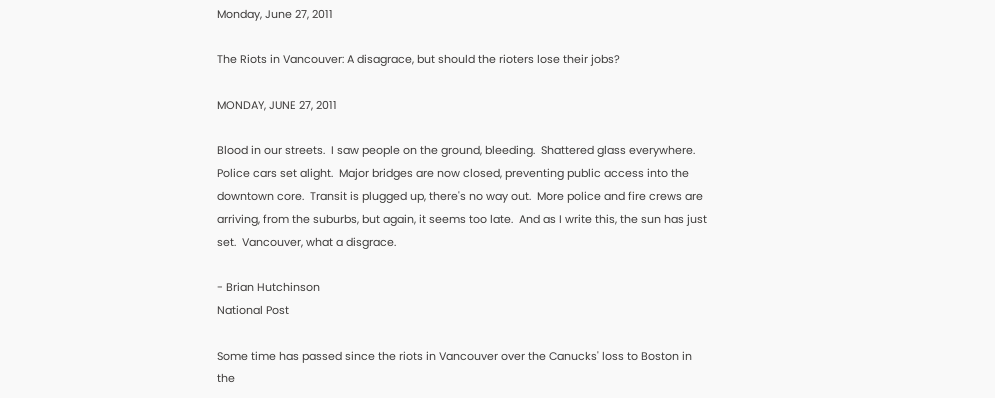Monday, June 27, 2011

The Riots in Vancouver: A disagrace, but should the rioters lose their jobs?

MONDAY, JUNE 27, 2011

Blood in our streets.  I saw people on the ground, bleeding.  Shattered glass everywhere.  Police cars set alight.  Major bridges are now closed, preventing public access into the downtown core.  Transit is plugged up, there's no way out.  More police and fire crews are arriving, from the suburbs, but again, it seems too late.  And as I write this, the sun has just set.  Vancouver, what a disgrace.

- Brian Hutchinson
National Post

Some time has passed since the riots in Vancouver over the Canucks' loss to Boston in the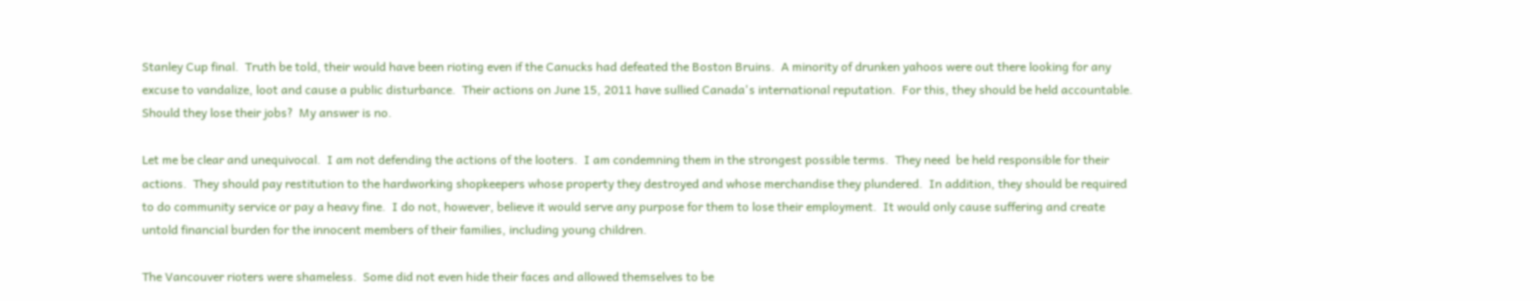Stanley Cup final.  Truth be told, their would have been rioting even if the Canucks had defeated the Boston Bruins.  A minority of drunken yahoos were out there looking for any excuse to vandalize, loot and cause a public disturbance.  Their actions on June 15, 2011 have sullied Canada's international reputation.  For this, they should be held accountable.  Should they lose their jobs?  My answer is no.

Let me be clear and unequivocal.  I am not defending the actions of the looters.  I am condemning them in the strongest possible terms.  They need  be held responsible for their actions.  They should pay restitution to the hardworking shopkeepers whose property they destroyed and whose merchandise they plundered.  In addition, they should be required to do community service or pay a heavy fine.  I do not, however, believe it would serve any purpose for them to lose their employment.  It would only cause suffering and create untold financial burden for the innocent members of their families, including young children.

The Vancouver rioters were shameless.  Some did not even hide their faces and allowed themselves to be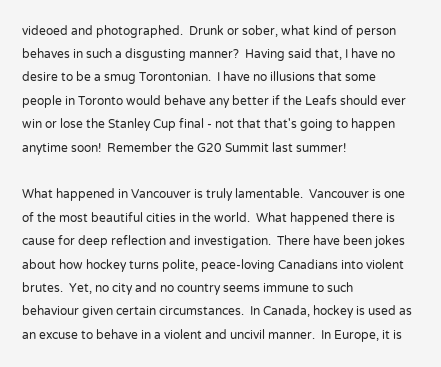videoed and photographed.  Drunk or sober, what kind of person behaves in such a disgusting manner?  Having said that, I have no desire to be a smug Torontonian.  I have no illusions that some people in Toronto would behave any better if the Leafs should ever win or lose the Stanley Cup final - not that that's going to happen anytime soon!  Remember the G20 Summit last summer!

What happened in Vancouver is truly lamentable.  Vancouver is one of the most beautiful cities in the world.  What happened there is cause for deep reflection and investigation.  There have been jokes about how hockey turns polite, peace-loving Canadians into violent brutes.  Yet, no city and no country seems immune to such behaviour given certain circumstances.  In Canada, hockey is used as an excuse to behave in a violent and uncivil manner.  In Europe, it is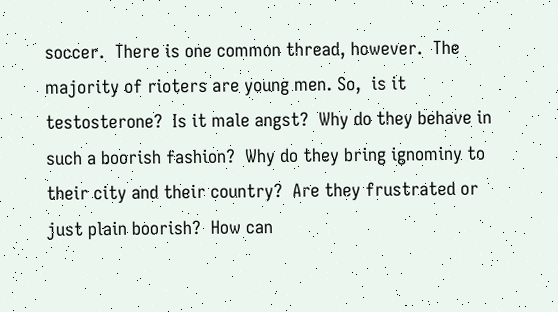soccer.  There is one common thread, however.  The majority of rioters are young men. So,  is it testosterone?  Is it male angst?  Why do they behave in such a boorish fashion?  Why do they bring ignominy to their city and their country?  Are they frustrated or just plain boorish?  How can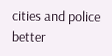cities and police better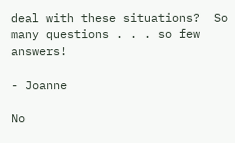deal with these situations?  So many questions . . . so few answers!

- Joanne

No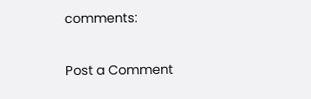comments:

Post a Comment